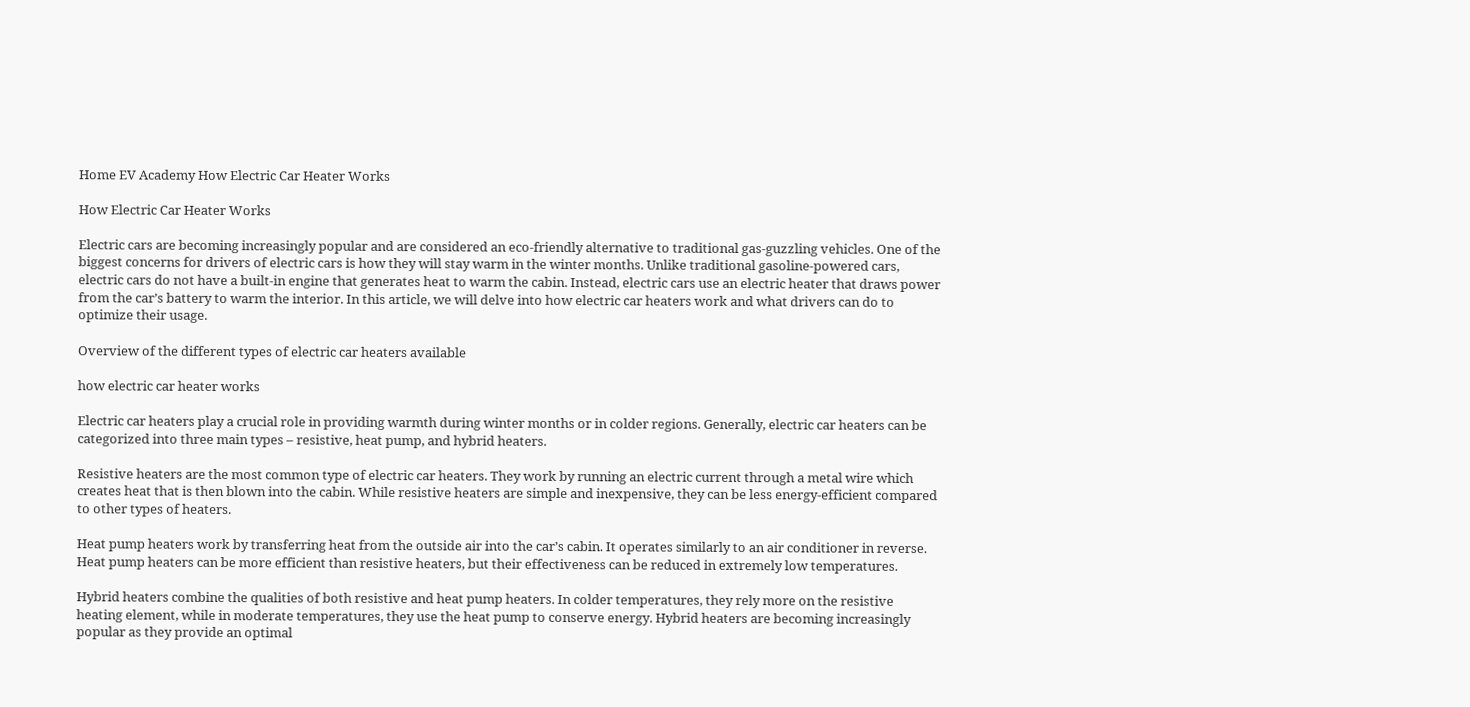Home EV Academy How Electric Car Heater Works

How Electric Car Heater Works

Electric cars are becoming increasingly popular and are considered an eco-friendly alternative to traditional gas-guzzling vehicles. One of the biggest concerns for drivers of electric cars is how they will stay warm in the winter months. Unlike traditional gasoline-powered cars, electric cars do not have a built-in engine that generates heat to warm the cabin. Instead, electric cars use an electric heater that draws power from the car’s battery to warm the interior. In this article, we will delve into how electric car heaters work and what drivers can do to optimize their usage.

Overview of the different types of electric car heaters available

how electric car heater works

Electric car heaters play a crucial role in providing warmth during winter months or in colder regions. Generally, electric car heaters can be categorized into three main types – resistive, heat pump, and hybrid heaters.

Resistive heaters are the most common type of electric car heaters. They work by running an electric current through a metal wire which creates heat that is then blown into the cabin. While resistive heaters are simple and inexpensive, they can be less energy-efficient compared to other types of heaters.

Heat pump heaters work by transferring heat from the outside air into the car’s cabin. It operates similarly to an air conditioner in reverse. Heat pump heaters can be more efficient than resistive heaters, but their effectiveness can be reduced in extremely low temperatures.

Hybrid heaters combine the qualities of both resistive and heat pump heaters. In colder temperatures, they rely more on the resistive heating element, while in moderate temperatures, they use the heat pump to conserve energy. Hybrid heaters are becoming increasingly popular as they provide an optimal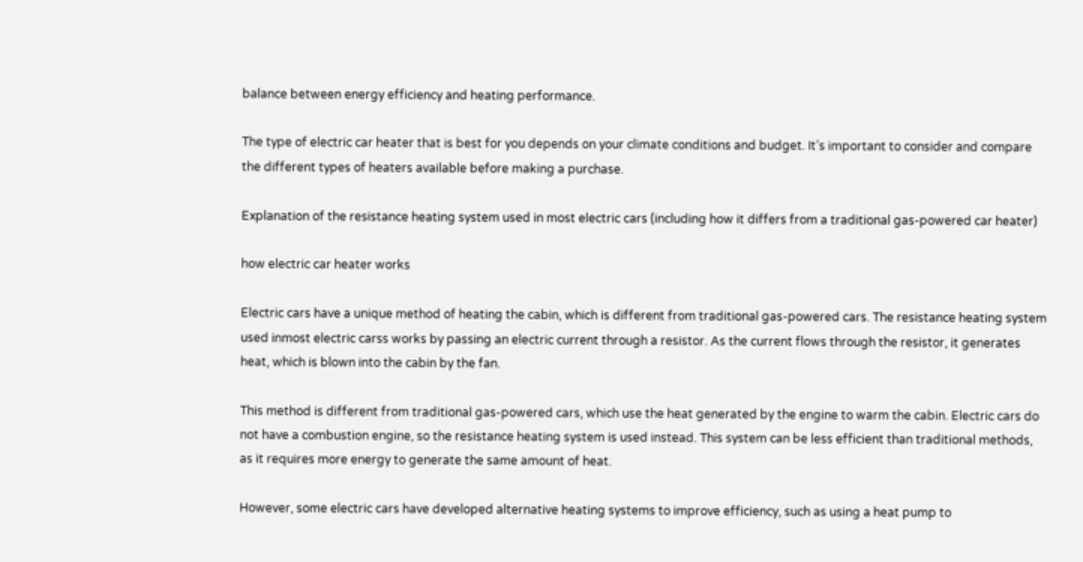balance between energy efficiency and heating performance.

The type of electric car heater that is best for you depends on your climate conditions and budget. It’s important to consider and compare the different types of heaters available before making a purchase.

Explanation of the resistance heating system used in most electric cars (including how it differs from a traditional gas-powered car heater)

how electric car heater works

Electric cars have a unique method of heating the cabin, which is different from traditional gas-powered cars. The resistance heating system used inmost electric carss works by passing an electric current through a resistor. As the current flows through the resistor, it generates heat, which is blown into the cabin by the fan.

This method is different from traditional gas-powered cars, which use the heat generated by the engine to warm the cabin. Electric cars do not have a combustion engine, so the resistance heating system is used instead. This system can be less efficient than traditional methods, as it requires more energy to generate the same amount of heat.

However, some electric cars have developed alternative heating systems to improve efficiency, such as using a heat pump to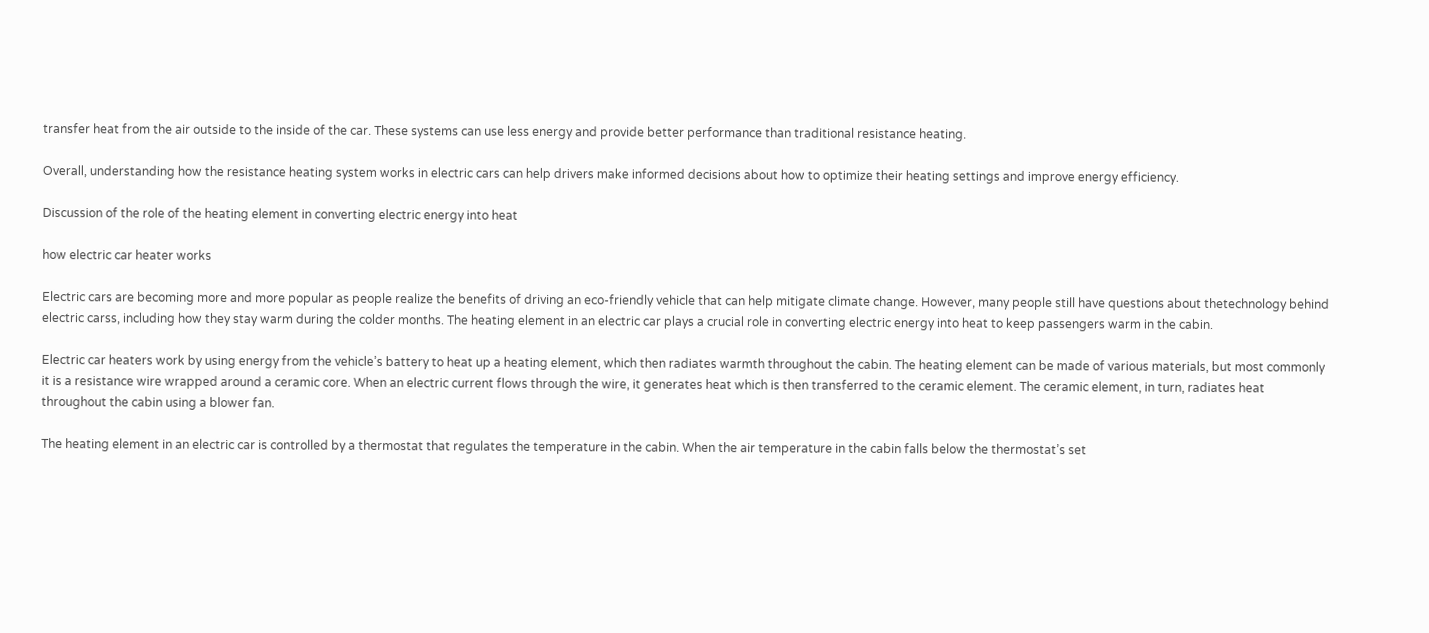transfer heat from the air outside to the inside of the car. These systems can use less energy and provide better performance than traditional resistance heating.

Overall, understanding how the resistance heating system works in electric cars can help drivers make informed decisions about how to optimize their heating settings and improve energy efficiency.

Discussion of the role of the heating element in converting electric energy into heat

how electric car heater works

Electric cars are becoming more and more popular as people realize the benefits of driving an eco-friendly vehicle that can help mitigate climate change. However, many people still have questions about thetechnology behind electric carss, including how they stay warm during the colder months. The heating element in an electric car plays a crucial role in converting electric energy into heat to keep passengers warm in the cabin.

Electric car heaters work by using energy from the vehicle’s battery to heat up a heating element, which then radiates warmth throughout the cabin. The heating element can be made of various materials, but most commonly it is a resistance wire wrapped around a ceramic core. When an electric current flows through the wire, it generates heat which is then transferred to the ceramic element. The ceramic element, in turn, radiates heat throughout the cabin using a blower fan.

The heating element in an electric car is controlled by a thermostat that regulates the temperature in the cabin. When the air temperature in the cabin falls below the thermostat’s set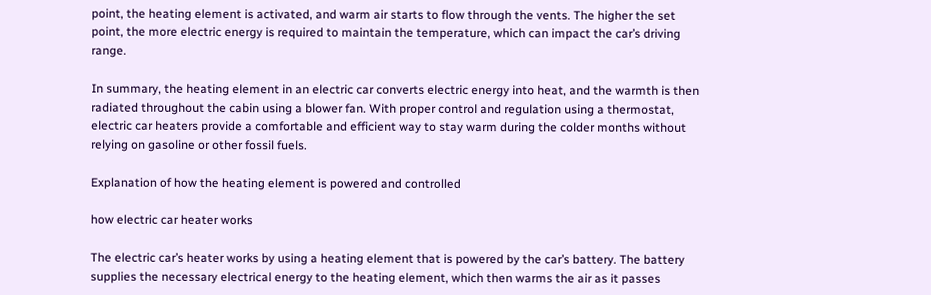point, the heating element is activated, and warm air starts to flow through the vents. The higher the set point, the more electric energy is required to maintain the temperature, which can impact the car’s driving range.

In summary, the heating element in an electric car converts electric energy into heat, and the warmth is then radiated throughout the cabin using a blower fan. With proper control and regulation using a thermostat, electric car heaters provide a comfortable and efficient way to stay warm during the colder months without relying on gasoline or other fossil fuels.

Explanation of how the heating element is powered and controlled

how electric car heater works

The electric car’s heater works by using a heating element that is powered by the car’s battery. The battery supplies the necessary electrical energy to the heating element, which then warms the air as it passes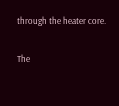through the heater core.

The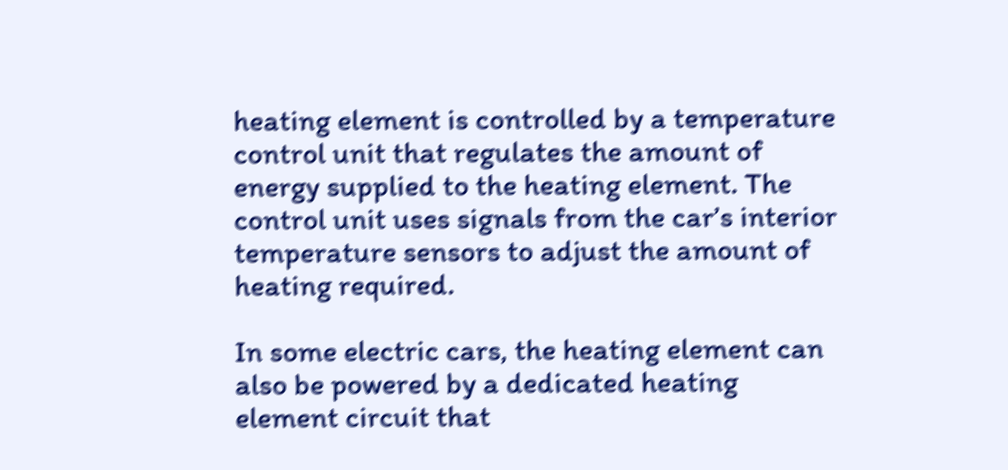heating element is controlled by a temperature control unit that regulates the amount of energy supplied to the heating element. The control unit uses signals from the car’s interior temperature sensors to adjust the amount of heating required.

In some electric cars, the heating element can also be powered by a dedicated heating element circuit that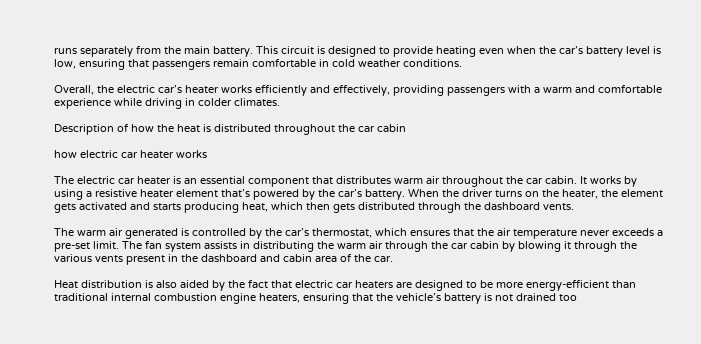runs separately from the main battery. This circuit is designed to provide heating even when the car’s battery level is low, ensuring that passengers remain comfortable in cold weather conditions.

Overall, the electric car’s heater works efficiently and effectively, providing passengers with a warm and comfortable experience while driving in colder climates.

Description of how the heat is distributed throughout the car cabin

how electric car heater works

The electric car heater is an essential component that distributes warm air throughout the car cabin. It works by using a resistive heater element that’s powered by the car’s battery. When the driver turns on the heater, the element gets activated and starts producing heat, which then gets distributed through the dashboard vents.

The warm air generated is controlled by the car’s thermostat, which ensures that the air temperature never exceeds a pre-set limit. The fan system assists in distributing the warm air through the car cabin by blowing it through the various vents present in the dashboard and cabin area of the car.

Heat distribution is also aided by the fact that electric car heaters are designed to be more energy-efficient than traditional internal combustion engine heaters, ensuring that the vehicle’s battery is not drained too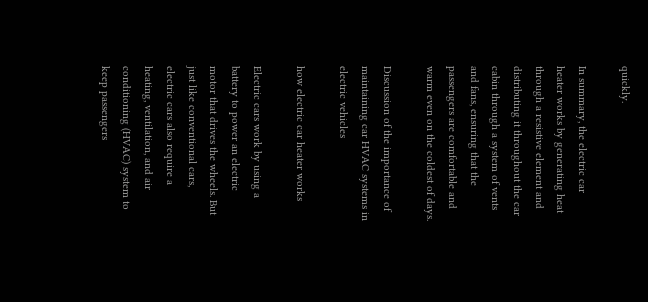quickly.

In summary, the electric car heater works by generating heat through a resistive element and distributing it throughout the car cabin through a system of vents and fans, ensuring that the passengers are comfortable and warm even on the coldest of days.

Discussion of the importance of maintaining car HVAC systems in electric vehicles

how electric car heater works

Electric cars work by using a battery to power an electric motor that drives the wheels. But just like conventional cars, electric cars also require a heating, ventilation, and air conditioning (HVAC) system to keep passengers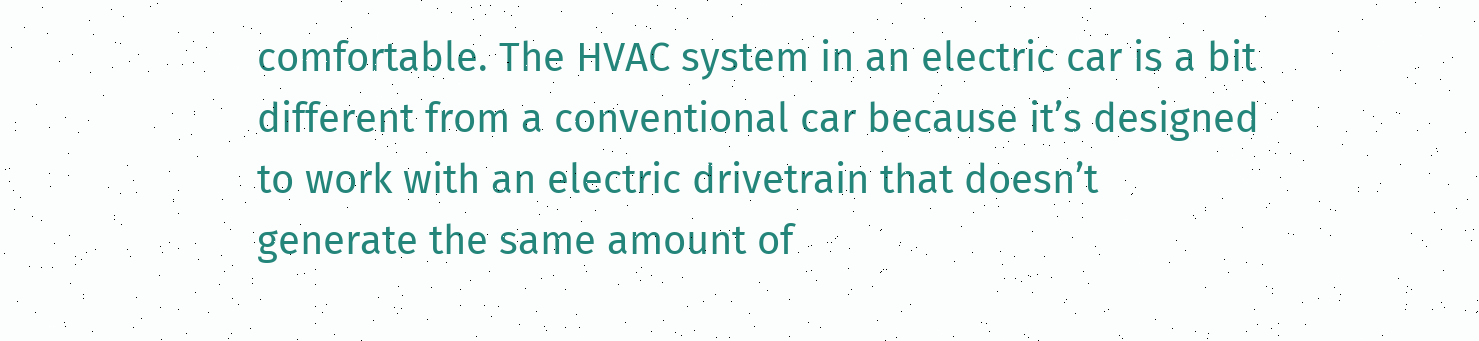comfortable. The HVAC system in an electric car is a bit different from a conventional car because it’s designed to work with an electric drivetrain that doesn’t generate the same amount of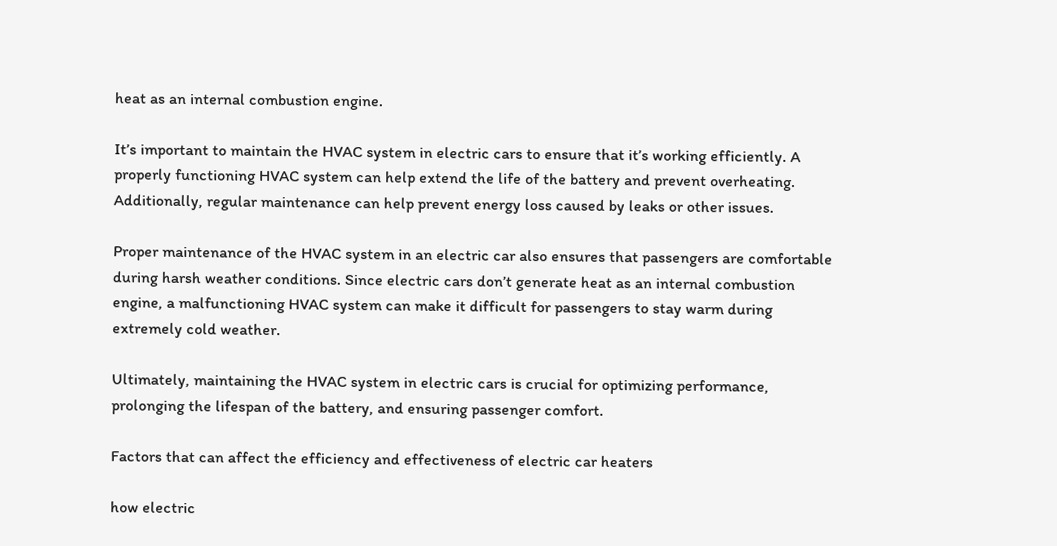heat as an internal combustion engine.

It’s important to maintain the HVAC system in electric cars to ensure that it’s working efficiently. A properly functioning HVAC system can help extend the life of the battery and prevent overheating. Additionally, regular maintenance can help prevent energy loss caused by leaks or other issues.

Proper maintenance of the HVAC system in an electric car also ensures that passengers are comfortable during harsh weather conditions. Since electric cars don’t generate heat as an internal combustion engine, a malfunctioning HVAC system can make it difficult for passengers to stay warm during extremely cold weather.

Ultimately, maintaining the HVAC system in electric cars is crucial for optimizing performance, prolonging the lifespan of the battery, and ensuring passenger comfort.

Factors that can affect the efficiency and effectiveness of electric car heaters

how electric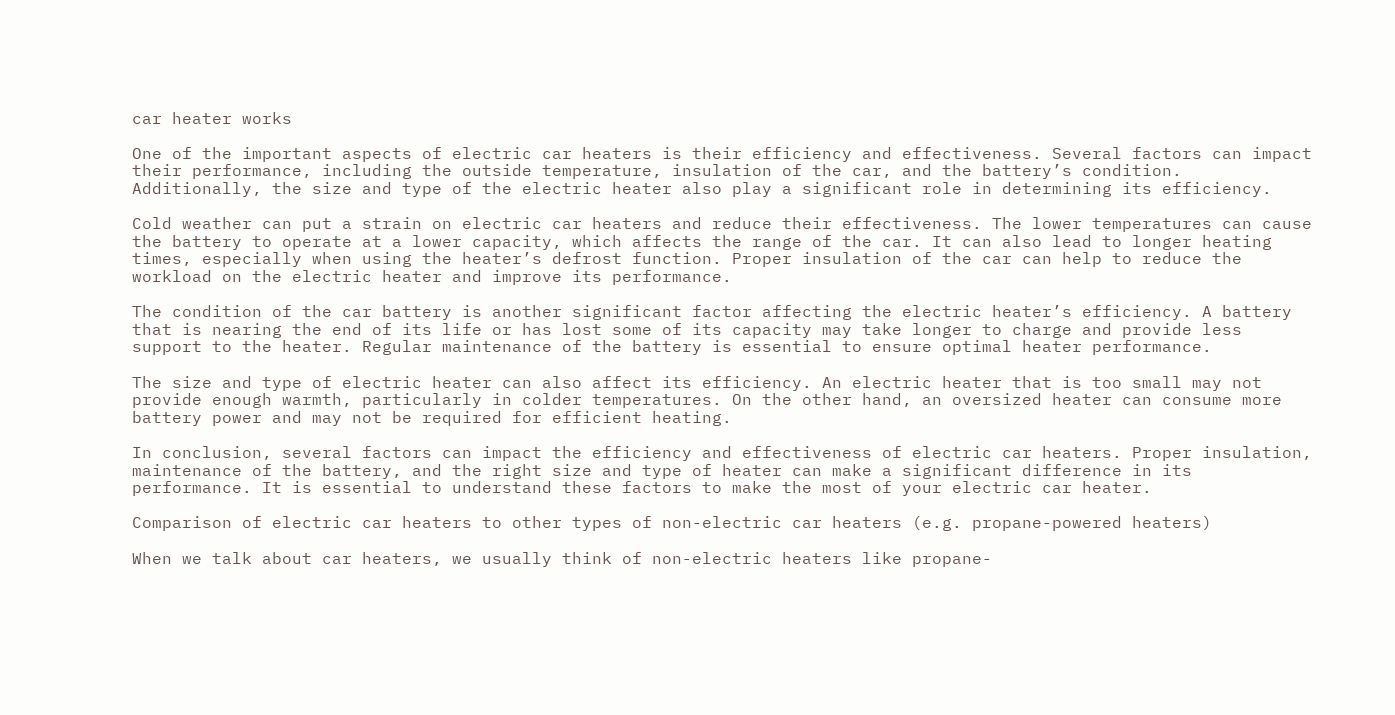car heater works

One of the important aspects of electric car heaters is their efficiency and effectiveness. Several factors can impact their performance, including the outside temperature, insulation of the car, and the battery’s condition. Additionally, the size and type of the electric heater also play a significant role in determining its efficiency.

Cold weather can put a strain on electric car heaters and reduce their effectiveness. The lower temperatures can cause the battery to operate at a lower capacity, which affects the range of the car. It can also lead to longer heating times, especially when using the heater’s defrost function. Proper insulation of the car can help to reduce the workload on the electric heater and improve its performance.

The condition of the car battery is another significant factor affecting the electric heater’s efficiency. A battery that is nearing the end of its life or has lost some of its capacity may take longer to charge and provide less support to the heater. Regular maintenance of the battery is essential to ensure optimal heater performance.

The size and type of electric heater can also affect its efficiency. An electric heater that is too small may not provide enough warmth, particularly in colder temperatures. On the other hand, an oversized heater can consume more battery power and may not be required for efficient heating.

In conclusion, several factors can impact the efficiency and effectiveness of electric car heaters. Proper insulation, maintenance of the battery, and the right size and type of heater can make a significant difference in its performance. It is essential to understand these factors to make the most of your electric car heater.

Comparison of electric car heaters to other types of non-electric car heaters (e.g. propane-powered heaters)

When we talk about car heaters, we usually think of non-electric heaters like propane-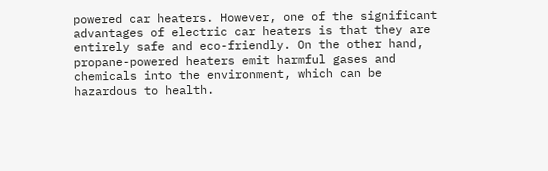powered car heaters. However, one of the significant advantages of electric car heaters is that they are entirely safe and eco-friendly. On the other hand, propane-powered heaters emit harmful gases and chemicals into the environment, which can be hazardous to health.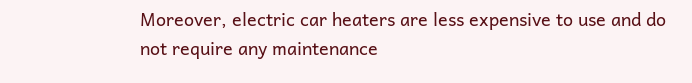Moreover, electric car heaters are less expensive to use and do not require any maintenance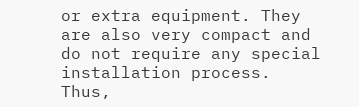or extra equipment. They are also very compact and do not require any special installation process. Thus,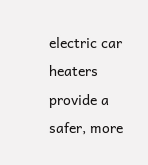electric car heaters provide a safer, more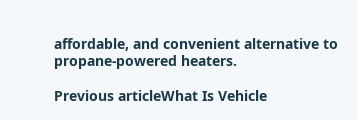affordable, and convenient alternative to propane-powered heaters.

Previous articleWhat Is Vehicle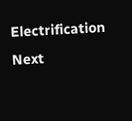Electrification
Next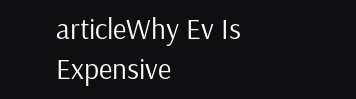articleWhy Ev Is Expensive